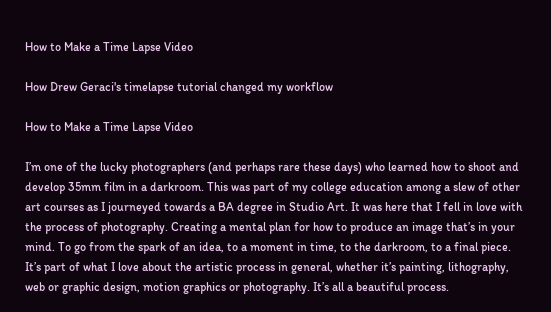How to Make a Time Lapse Video

How Drew Geraci's timelapse tutorial changed my workflow

How to Make a Time Lapse Video

I’m one of the lucky photographers (and perhaps rare these days) who learned how to shoot and develop 35mm film in a darkroom. This was part of my college education among a slew of other art courses as I journeyed towards a BA degree in Studio Art. It was here that I fell in love with the process of photography. Creating a mental plan for how to produce an image that’s in your mind. To go from the spark of an idea, to a moment in time, to the darkroom, to a final piece. It’s part of what I love about the artistic process in general, whether it’s painting, lithography, web or graphic design, motion graphics or photography. It’s all a beautiful process.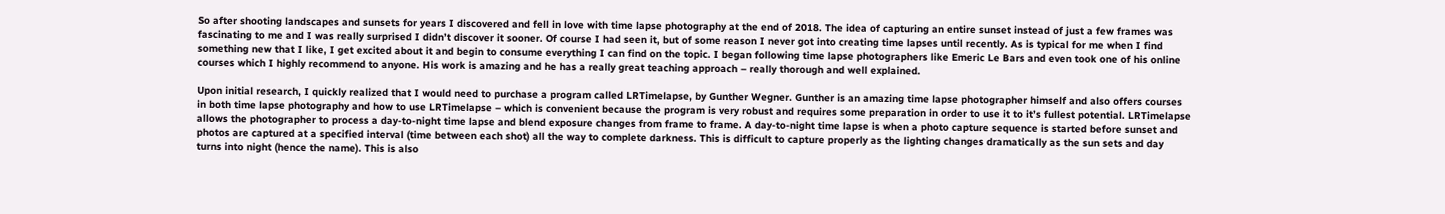So after shooting landscapes and sunsets for years I discovered and fell in love with time lapse photography at the end of 2018. The idea of capturing an entire sunset instead of just a few frames was fascinating to me and I was really surprised I didn’t discover it sooner. Of course I had seen it, but of some reason I never got into creating time lapses until recently. As is typical for me when I find something new that I like, I get excited about it and begin to consume everything I can find on the topic. I began following time lapse photographers like Emeric Le Bars and even took one of his online courses which I highly recommend to anyone. His work is amazing and he has a really great teaching approach – really thorough and well explained.

Upon initial research, I quickly realized that I would need to purchase a program called LRTimelapse, by Gunther Wegner. Gunther is an amazing time lapse photographer himself and also offers courses in both time lapse photography and how to use LRTimelapse – which is convenient because the program is very robust and requires some preparation in order to use it to it’s fullest potential. LRTimelapse allows the photographer to process a day-to-night time lapse and blend exposure changes from frame to frame. A day-to-night time lapse is when a photo capture sequence is started before sunset and photos are captured at a specified interval (time between each shot) all the way to complete darkness. This is difficult to capture properly as the lighting changes dramatically as the sun sets and day turns into night (hence the name). This is also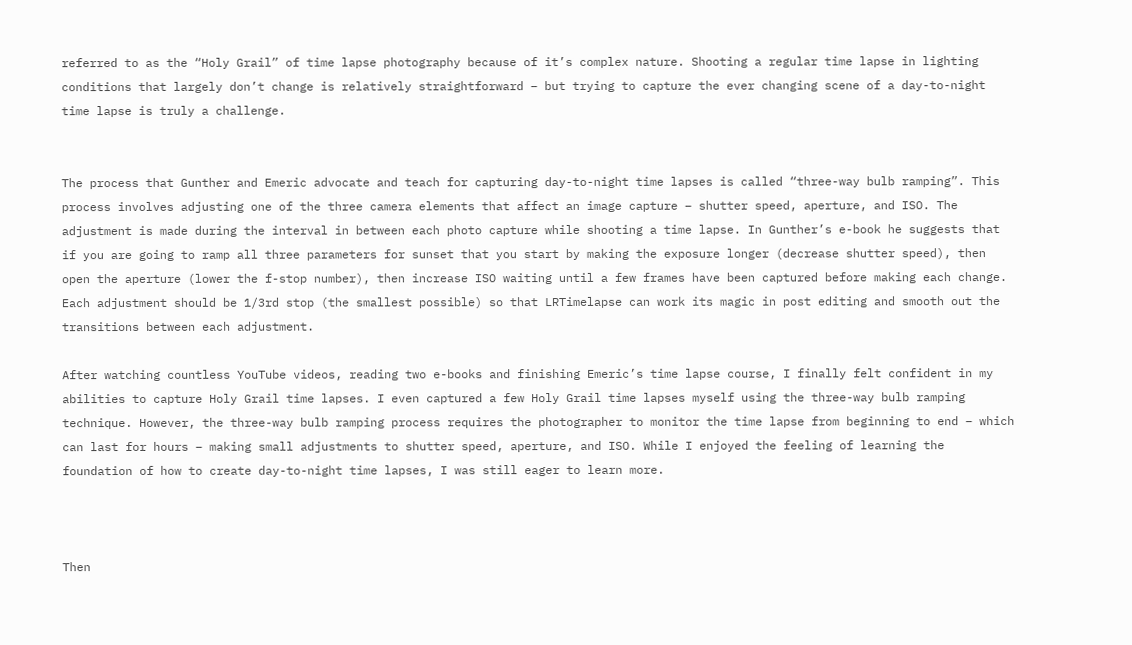referred to as the “Holy Grail” of time lapse photography because of it’s complex nature. Shooting a regular time lapse in lighting conditions that largely don’t change is relatively straightforward – but trying to capture the ever changing scene of a day-to-night time lapse is truly a challenge.


The process that Gunther and Emeric advocate and teach for capturing day-to-night time lapses is called “three-way bulb ramping”. This process involves adjusting one of the three camera elements that affect an image capture – shutter speed, aperture, and ISO. The adjustment is made during the interval in between each photo capture while shooting a time lapse. In Gunther’s e-book he suggests that if you are going to ramp all three parameters for sunset that you start by making the exposure longer (decrease shutter speed), then open the aperture (lower the f-stop number), then increase ISO waiting until a few frames have been captured before making each change. Each adjustment should be 1/3rd stop (the smallest possible) so that LRTimelapse can work its magic in post editing and smooth out the transitions between each adjustment.

After watching countless YouTube videos, reading two e-books and finishing Emeric’s time lapse course, I finally felt confident in my abilities to capture Holy Grail time lapses. I even captured a few Holy Grail time lapses myself using the three-way bulb ramping technique. However, the three-way bulb ramping process requires the photographer to monitor the time lapse from beginning to end – which can last for hours – making small adjustments to shutter speed, aperture, and ISO. While I enjoyed the feeling of learning the foundation of how to create day-to-night time lapses, I was still eager to learn more.



Then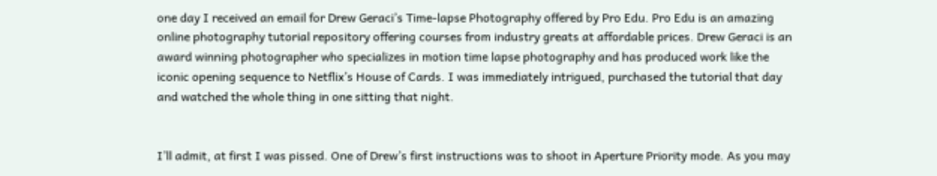one day I received an email for Drew Geraci’s Time-lapse Photography offered by Pro Edu. Pro Edu is an amazing online photography tutorial repository offering courses from industry greats at affordable prices. Drew Geraci is an award winning photographer who specializes in motion time lapse photography and has produced work like the iconic opening sequence to Netflix’s House of Cards. I was immediately intrigued, purchased the tutorial that day and watched the whole thing in one sitting that night.


I’ll admit, at first I was pissed. One of Drew’s first instructions was to shoot in Aperture Priority mode. As you may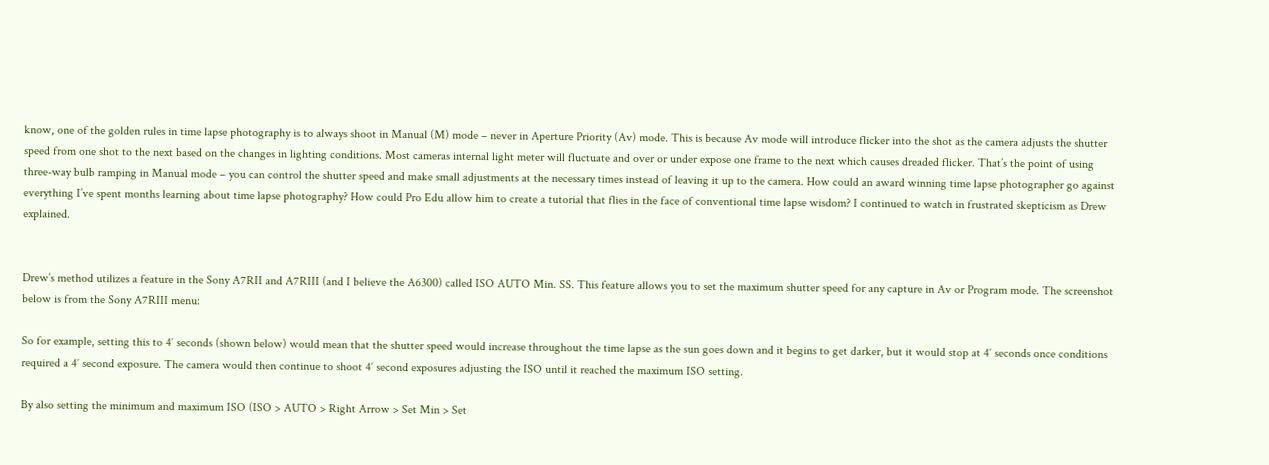know, one of the golden rules in time lapse photography is to always shoot in Manual (M) mode – never in Aperture Priority (Av) mode. This is because Av mode will introduce flicker into the shot as the camera adjusts the shutter speed from one shot to the next based on the changes in lighting conditions. Most cameras internal light meter will fluctuate and over or under expose one frame to the next which causes dreaded flicker. That’s the point of using three-way bulb ramping in Manual mode – you can control the shutter speed and make small adjustments at the necessary times instead of leaving it up to the camera. How could an award winning time lapse photographer go against everything I’ve spent months learning about time lapse photography? How could Pro Edu allow him to create a tutorial that flies in the face of conventional time lapse wisdom? I continued to watch in frustrated skepticism as Drew explained.


Drew’s method utilizes a feature in the Sony A7RII and A7RIII (and I believe the A6300) called ISO AUTO Min. SS. This feature allows you to set the maximum shutter speed for any capture in Av or Program mode. The screenshot below is from the Sony A7RIII menu:

So for example, setting this to 4′ seconds (shown below) would mean that the shutter speed would increase throughout the time lapse as the sun goes down and it begins to get darker, but it would stop at 4′ seconds once conditions required a 4′ second exposure. The camera would then continue to shoot 4′ second exposures adjusting the ISO until it reached the maximum ISO setting.

By also setting the minimum and maximum ISO (ISO > AUTO > Right Arrow > Set Min > Set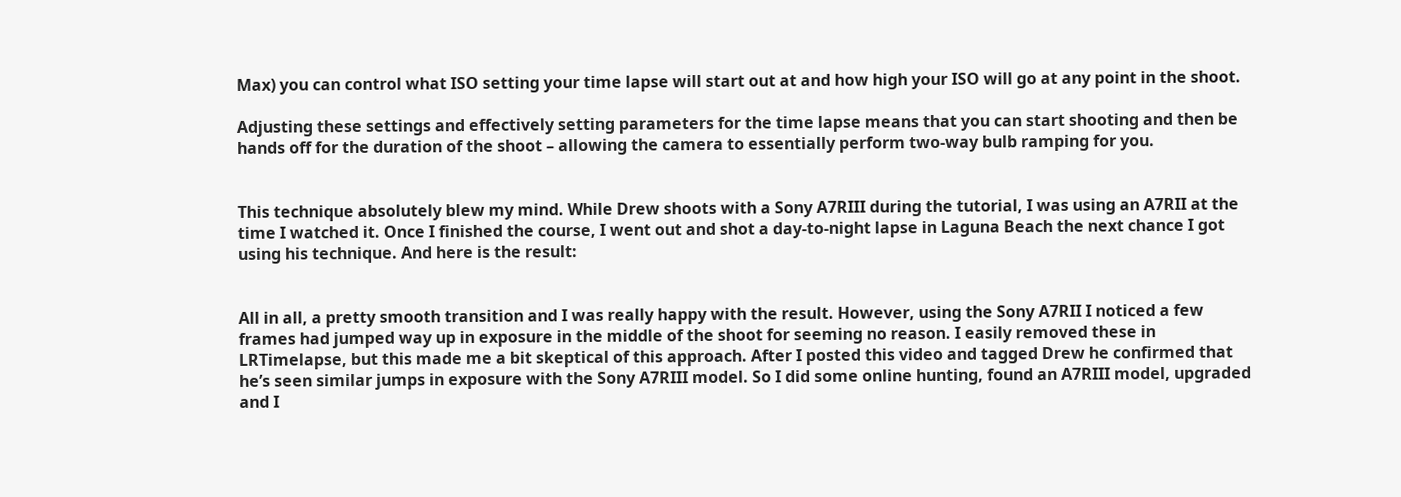Max) you can control what ISO setting your time lapse will start out at and how high your ISO will go at any point in the shoot.

Adjusting these settings and effectively setting parameters for the time lapse means that you can start shooting and then be hands off for the duration of the shoot – allowing the camera to essentially perform two-way bulb ramping for you.


This technique absolutely blew my mind. While Drew shoots with a Sony A7RIII during the tutorial, I was using an A7RII at the time I watched it. Once I finished the course, I went out and shot a day-to-night lapse in Laguna Beach the next chance I got using his technique. And here is the result:


All in all, a pretty smooth transition and I was really happy with the result. However, using the Sony A7RII I noticed a few frames had jumped way up in exposure in the middle of the shoot for seeming no reason. I easily removed these in LRTimelapse, but this made me a bit skeptical of this approach. After I posted this video and tagged Drew he confirmed that he’s seen similar jumps in exposure with the Sony A7RIII model. So I did some online hunting, found an A7RIII model, upgraded and I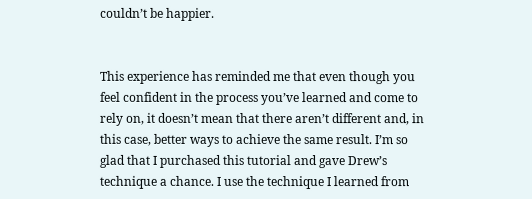couldn’t be happier.


This experience has reminded me that even though you feel confident in the process you’ve learned and come to rely on, it doesn’t mean that there aren’t different and, in this case, better ways to achieve the same result. I’m so glad that I purchased this tutorial and gave Drew’s technique a chance. I use the technique I learned from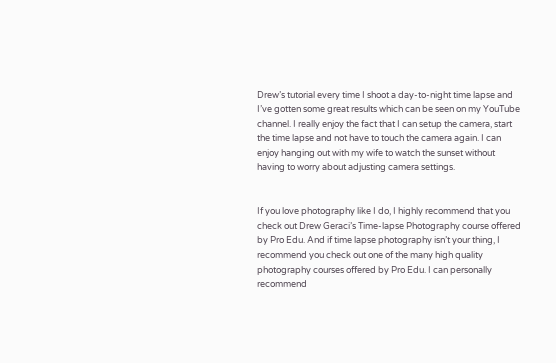Drew’s tutorial every time I shoot a day-to-night time lapse and I’ve gotten some great results which can be seen on my YouTube channel. I really enjoy the fact that I can setup the camera, start the time lapse and not have to touch the camera again. I can enjoy hanging out with my wife to watch the sunset without having to worry about adjusting camera settings.


If you love photography like I do, I highly recommend that you check out Drew Geraci’s Time-lapse Photography course offered by Pro Edu. And if time lapse photography isn’t your thing, I recommend you check out one of the many high quality photography courses offered by Pro Edu. I can personally recommend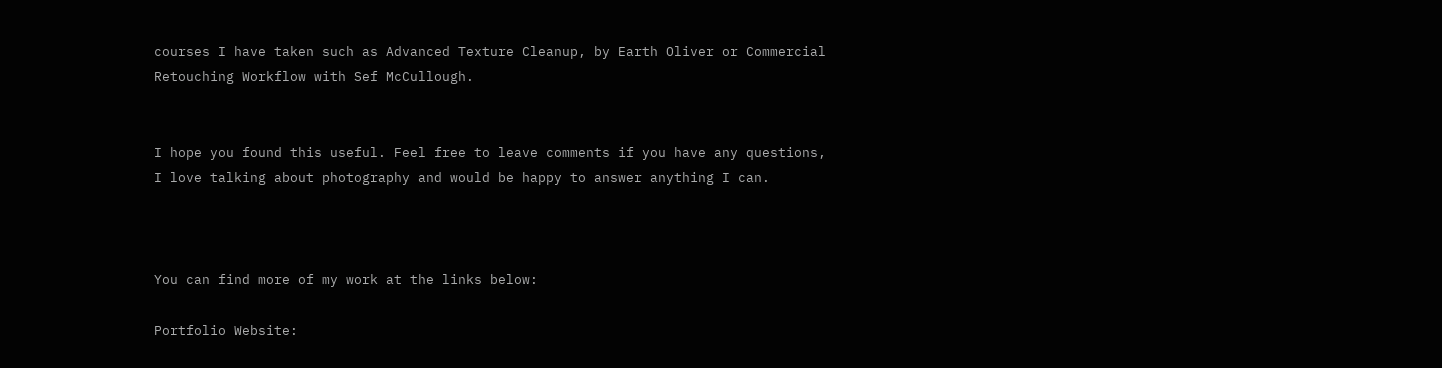courses I have taken such as Advanced Texture Cleanup, by Earth Oliver or Commercial Retouching Workflow with Sef McCullough.


I hope you found this useful. Feel free to leave comments if you have any questions, I love talking about photography and would be happy to answer anything I can.



You can find more of my work at the links below:

Portfolio Website: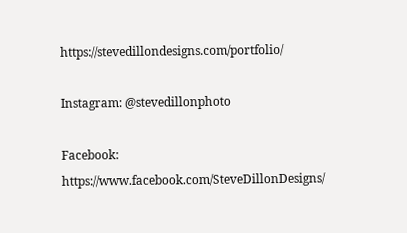https://stevedillondesigns.com/portfolio/

Instagram: @stevedillonphoto

Facebook: https://www.facebook.com/SteveDillonDesigns/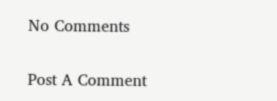No Comments

Post A Comment